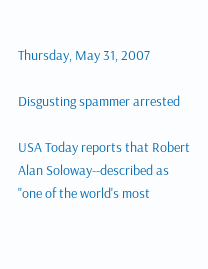Thursday, May 31, 2007

Disgusting spammer arrested

USA Today reports that Robert Alan Soloway--described as "one of the world's most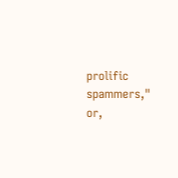prolific spammers," or,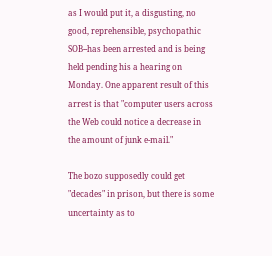as I would put it, a disgusting, no good, reprehensible, psychopathic SOB--has been arrested and is being held pending his a hearing on Monday. One apparent result of this arrest is that "computer users across the Web could notice a decrease in the amount of junk e-mail."

The bozo supposedly could get "decades" in prison, but there is some uncertainty as to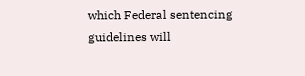which Federal sentencing guidelines will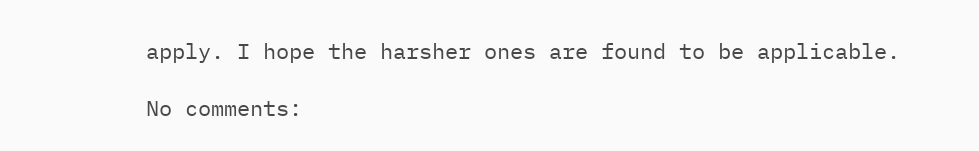apply. I hope the harsher ones are found to be applicable.

No comments: